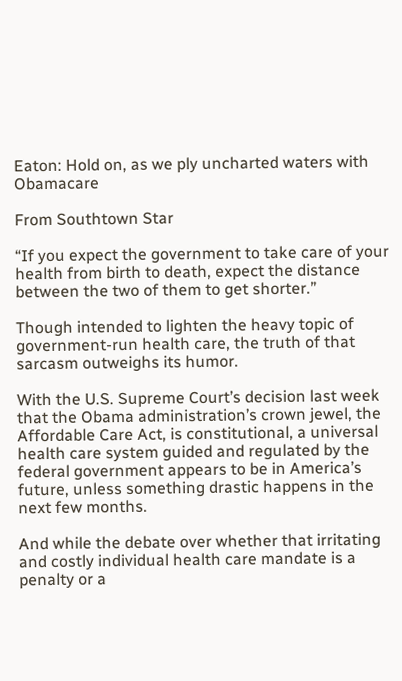Eaton: Hold on, as we ply uncharted waters with Obamacare

From Southtown Star

“If you expect the government to take care of your health from birth to death, expect the distance between the two of them to get shorter.”

Though intended to lighten the heavy topic of government-run health care, the truth of that sarcasm outweighs its humor.

With the U.S. Supreme Court’s decision last week that the Obama administration’s crown jewel, the Affordable Care Act, is constitutional, a universal health care system guided and regulated by the federal government appears to be in America’s future, unless something drastic happens in the next few months.

And while the debate over whether that irritating and costly individual health care mandate is a penalty or a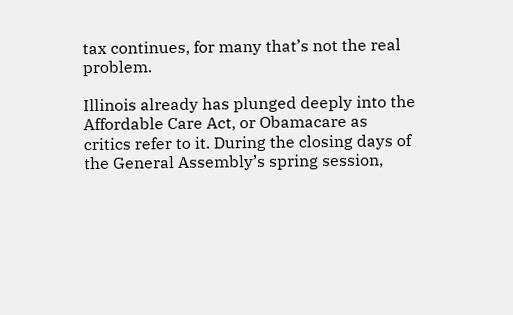tax continues, for many that’s not the real problem.

Illinois already has plunged deeply into the Affordable Care Act, or Obamacare as critics refer to it. During the closing days of the General Assembly’s spring session,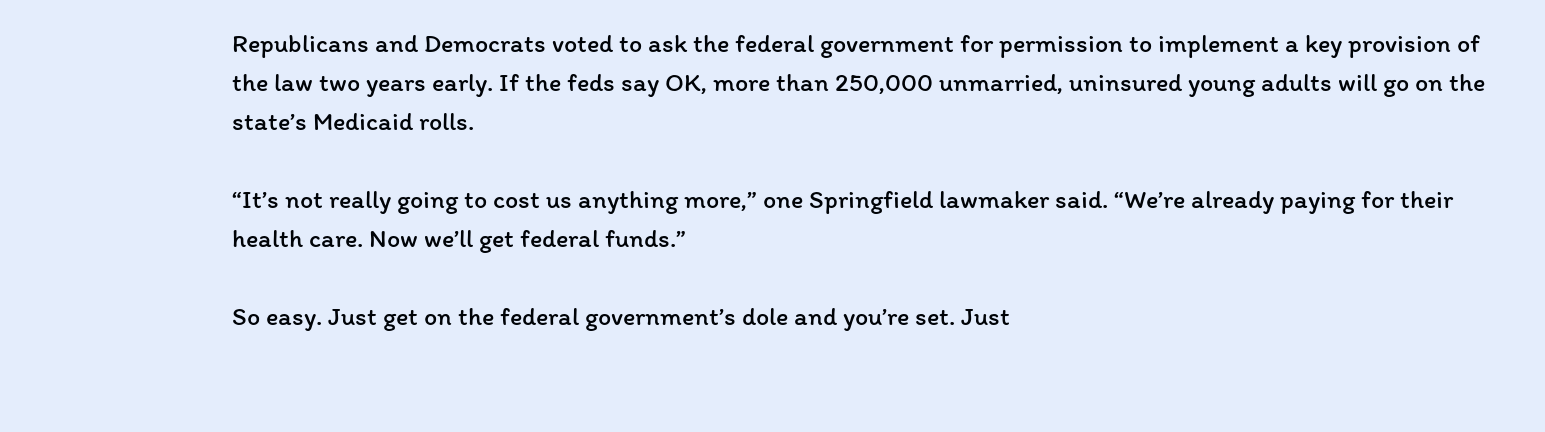Republicans and Democrats voted to ask the federal government for permission to implement a key provision of the law two years early. If the feds say OK, more than 250,000 unmarried, uninsured young adults will go on the state’s Medicaid rolls.

“It’s not really going to cost us anything more,” one Springfield lawmaker said. “We’re already paying for their health care. Now we’ll get federal funds.”

So easy. Just get on the federal government’s dole and you’re set. Just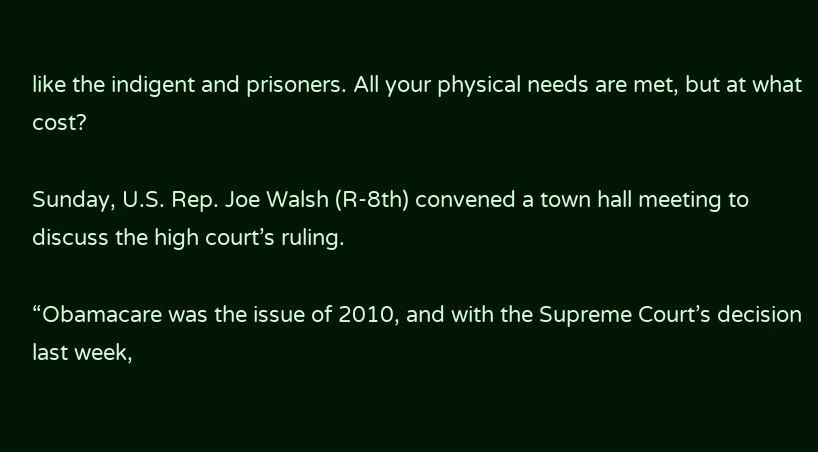like the indigent and prisoners. All your physical needs are met, but at what cost?

Sunday, U.S. Rep. Joe Walsh (R-8th) convened a town hall meeting to discuss the high court’s ruling.

“Obamacare was the issue of 2010, and with the Supreme Court’s decision last week,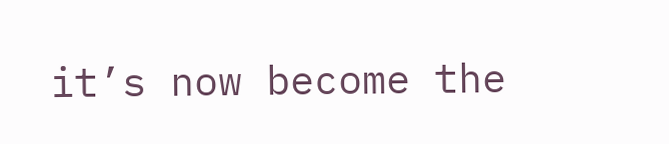it’s now become the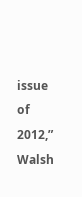issue of 2012,” Walsh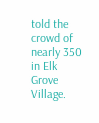told the crowd of nearly 350 in Elk Grove Village.